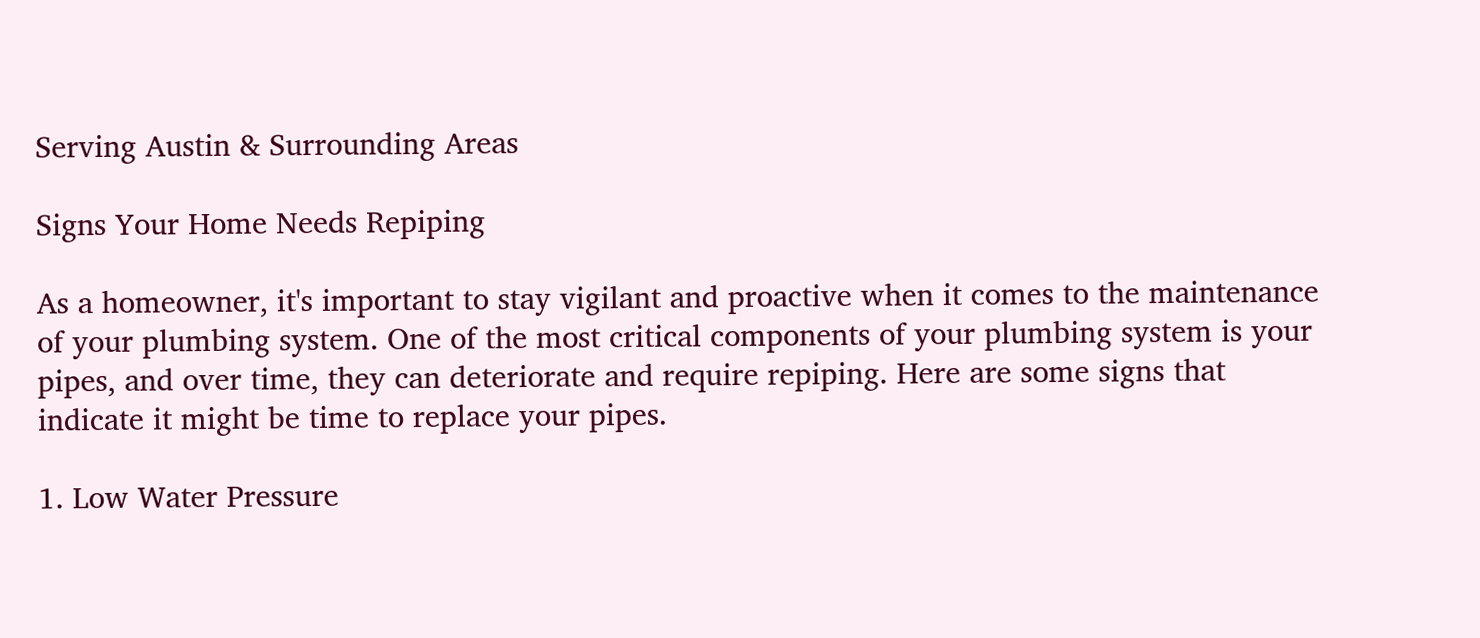Serving Austin & Surrounding Areas

Signs Your Home Needs Repiping

As a homeowner, it's important to stay vigilant and proactive when it comes to the maintenance of your plumbing system. One of the most critical components of your plumbing system is your pipes, and over time, they can deteriorate and require repiping. Here are some signs that indicate it might be time to replace your pipes.

1. Low Water Pressure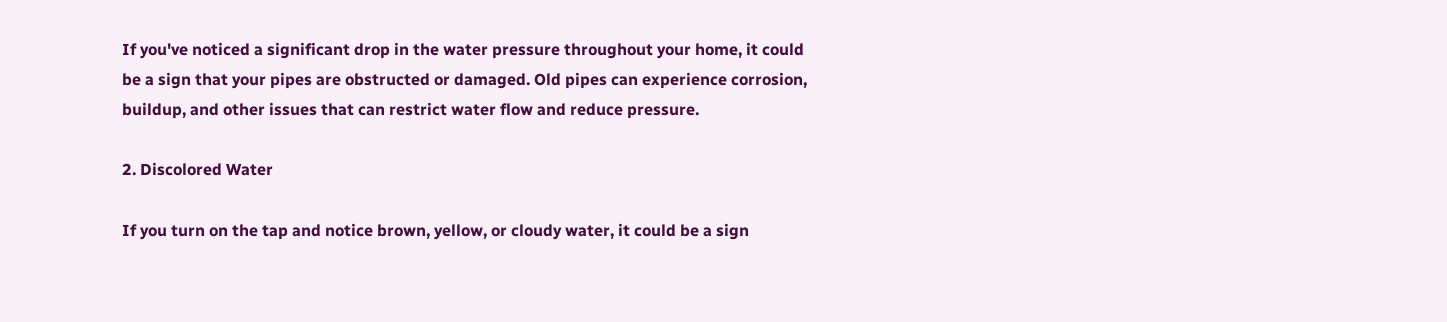If you've noticed a significant drop in the water pressure throughout your home, it could be a sign that your pipes are obstructed or damaged. Old pipes can experience corrosion, buildup, and other issues that can restrict water flow and reduce pressure.

2. Discolored Water

If you turn on the tap and notice brown, yellow, or cloudy water, it could be a sign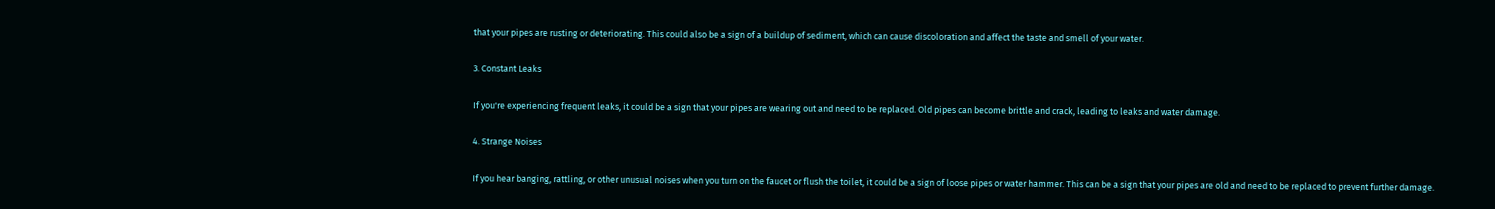that your pipes are rusting or deteriorating. This could also be a sign of a buildup of sediment, which can cause discoloration and affect the taste and smell of your water.

3. Constant Leaks

If you're experiencing frequent leaks, it could be a sign that your pipes are wearing out and need to be replaced. Old pipes can become brittle and crack, leading to leaks and water damage.

4. Strange Noises

If you hear banging, rattling, or other unusual noises when you turn on the faucet or flush the toilet, it could be a sign of loose pipes or water hammer. This can be a sign that your pipes are old and need to be replaced to prevent further damage.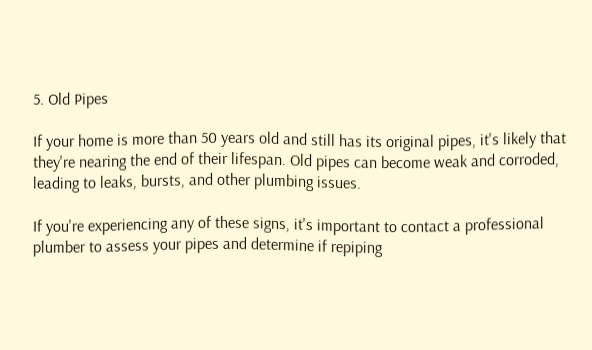5. Old Pipes

If your home is more than 50 years old and still has its original pipes, it's likely that they're nearing the end of their lifespan. Old pipes can become weak and corroded, leading to leaks, bursts, and other plumbing issues.

If you're experiencing any of these signs, it's important to contact a professional plumber to assess your pipes and determine if repiping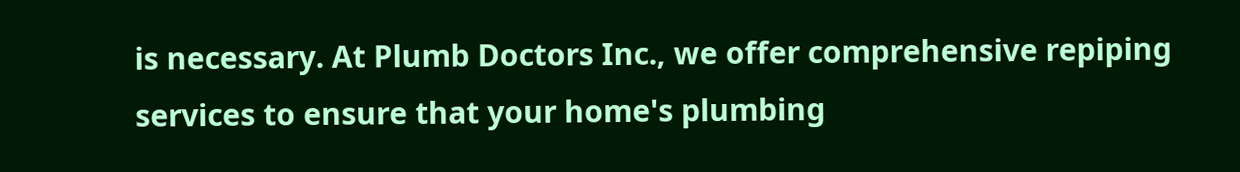is necessary. At Plumb Doctors Inc., we offer comprehensive repiping services to ensure that your home's plumbing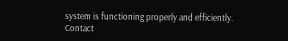system is functioning properly and efficiently. Contact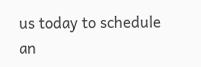us today to schedule an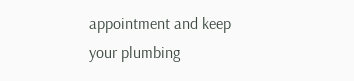appointment and keep your plumbing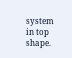system in top shape.